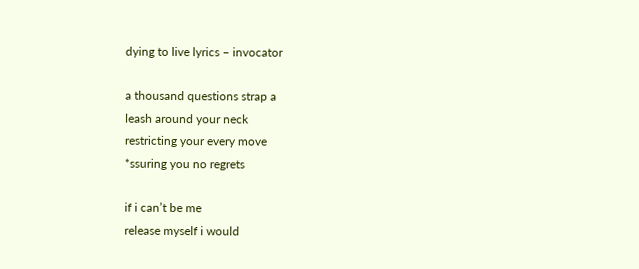dying to live lyrics – invocator

a thousand questions strap a
leash around your neck
restricting your every move
*ssuring you no regrets

if i can’t be me
release myself i would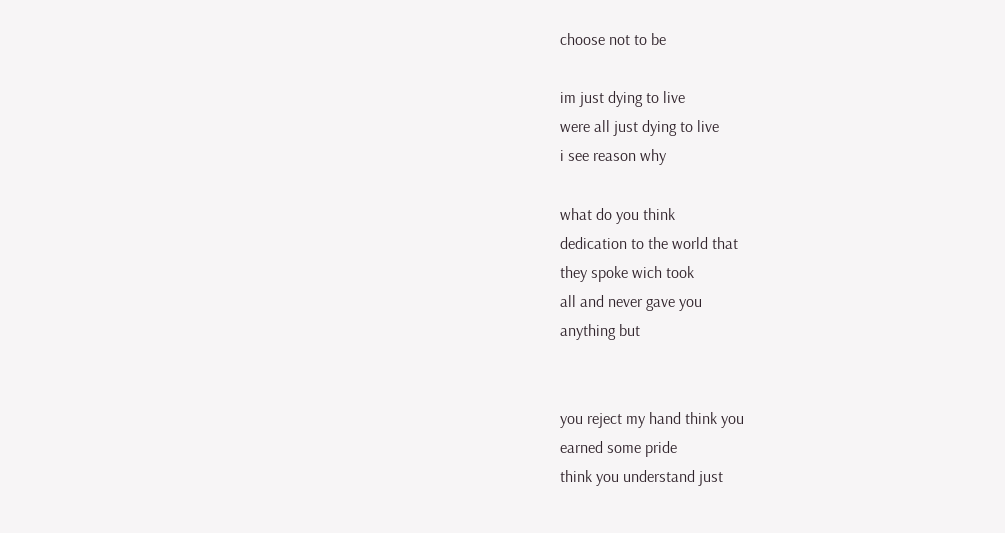choose not to be

im just dying to live
were all just dying to live
i see reason why

what do you think
dedication to the world that
they spoke wich took
all and never gave you
anything but


you reject my hand think you
earned some pride
think you understand just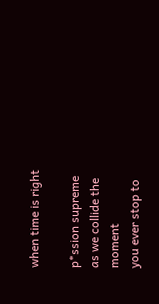when time is right

p*ssion supreme
as we collide the moment
you ever stop to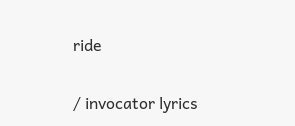ride

/ invocator lyrics